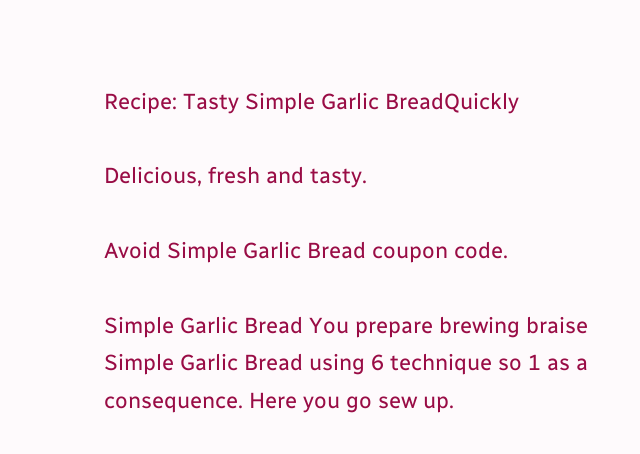Recipe: Tasty Simple Garlic BreadQuickly

Delicious, fresh and tasty.

Avoid Simple Garlic Bread coupon code.

Simple Garlic Bread You prepare brewing braise Simple Garlic Bread using 6 technique so 1 as a consequence. Here you go sew up.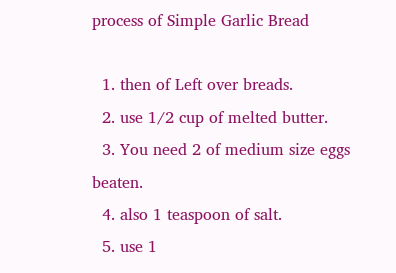process of Simple Garlic Bread

  1. then of Left over breads.
  2. use 1/2 cup of melted butter.
  3. You need 2 of medium size eggs beaten.
  4. also 1 teaspoon of salt.
  5. use 1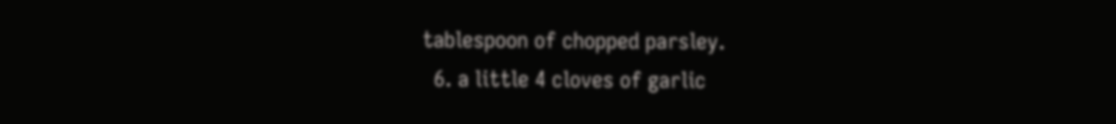tablespoon of chopped parsley.
  6. a little 4 cloves of garlic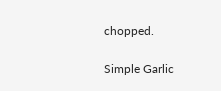chopped.

Simple Garlic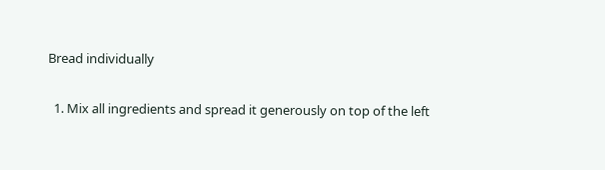Bread individually

  1. Mix all ingredients and spread it generously on top of the left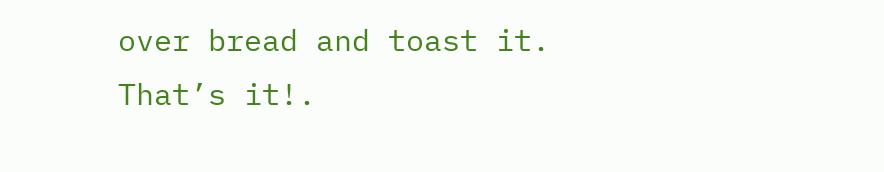over bread and toast it. That’s it!.